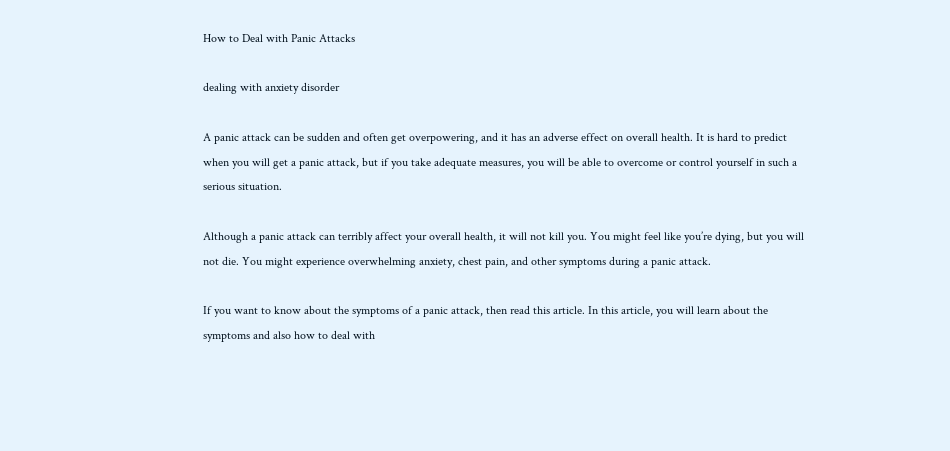How to Deal with Panic Attacks

dealing with anxiety disorder

A panic attack can be sudden and often get overpowering, and it has an adverse effect on overall health. It is hard to predict when you will get a panic attack, but if you take adequate measures, you will be able to overcome or control yourself in such a serious situation.

Although a panic attack can terribly affect your overall health, it will not kill you. You might feel like you’re dying, but you will not die. You might experience overwhelming anxiety, chest pain, and other symptoms during a panic attack.

If you want to know about the symptoms of a panic attack, then read this article. In this article, you will learn about the symptoms and also how to deal with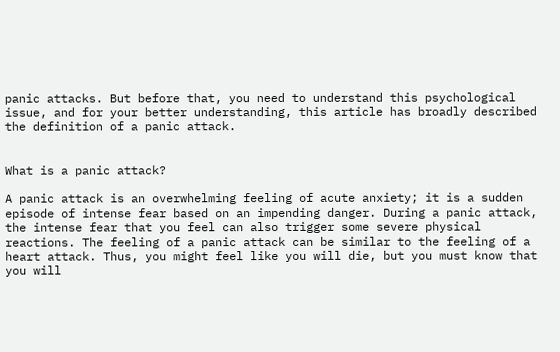panic attacks. But before that, you need to understand this psychological issue, and for your better understanding, this article has broadly described the definition of a panic attack.


What is a panic attack?

A panic attack is an overwhelming feeling of acute anxiety; it is a sudden episode of intense fear based on an impending danger. During a panic attack, the intense fear that you feel can also trigger some severe physical reactions. The feeling of a panic attack can be similar to the feeling of a heart attack. Thus, you might feel like you will die, but you must know that you will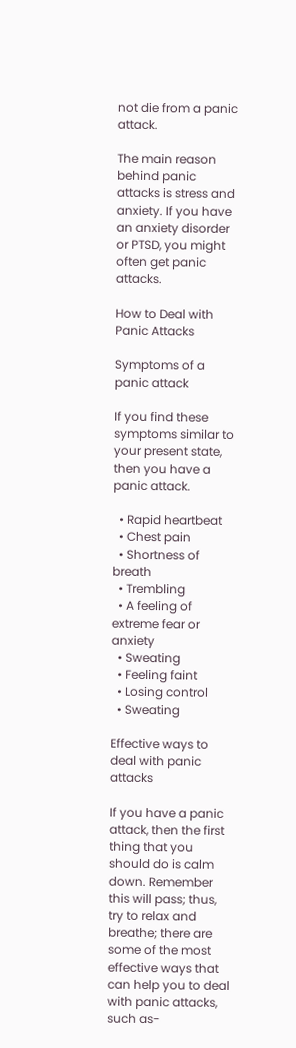not die from a panic attack.

The main reason behind panic attacks is stress and anxiety. If you have an anxiety disorder or PTSD, you might often get panic attacks.

How to Deal with Panic Attacks

Symptoms of a panic attack

If you find these symptoms similar to your present state, then you have a panic attack.

  • Rapid heartbeat
  • Chest pain
  • Shortness of breath
  • Trembling
  • A feeling of extreme fear or anxiety
  • Sweating
  • Feeling faint
  • Losing control
  • Sweating

Effective ways to deal with panic attacks

If you have a panic attack, then the first thing that you should do is calm down. Remember this will pass; thus, try to relax and breathe; there are some of the most effective ways that can help you to deal with panic attacks, such as-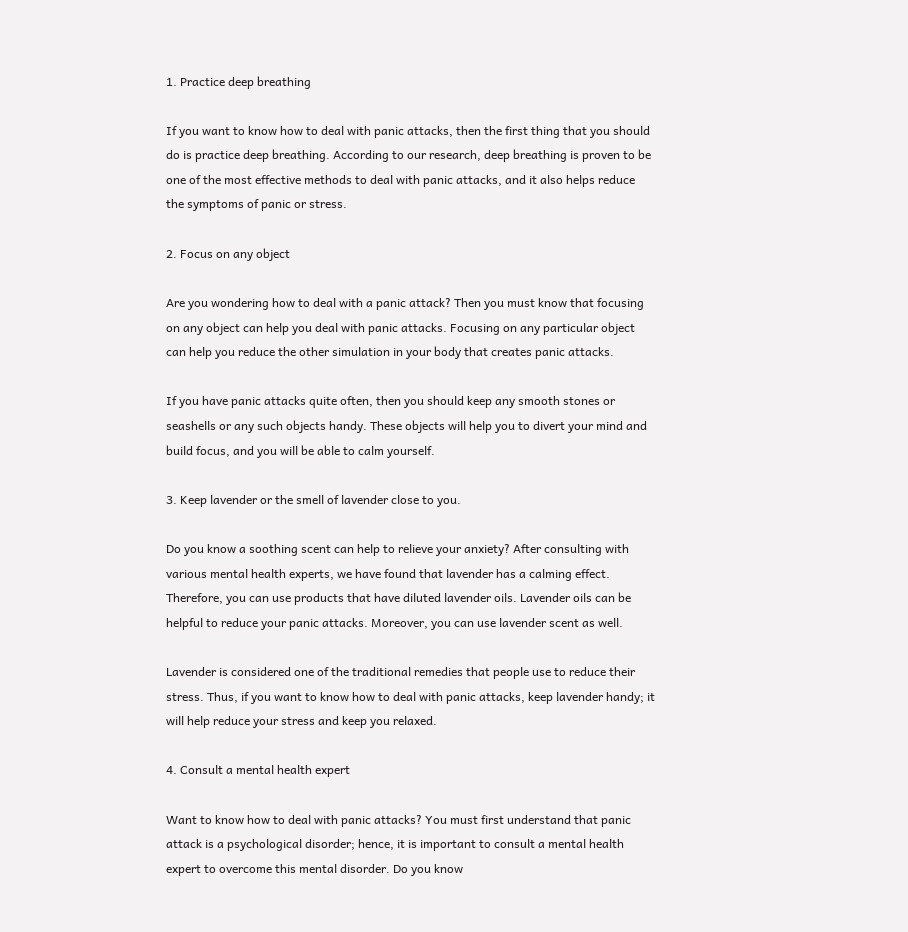1. Practice deep breathing

If you want to know how to deal with panic attacks, then the first thing that you should do is practice deep breathing. According to our research, deep breathing is proven to be one of the most effective methods to deal with panic attacks, and it also helps reduce the symptoms of panic or stress.

2. Focus on any object

Are you wondering how to deal with a panic attack? Then you must know that focusing on any object can help you deal with panic attacks. Focusing on any particular object can help you reduce the other simulation in your body that creates panic attacks.

If you have panic attacks quite often, then you should keep any smooth stones or seashells or any such objects handy. These objects will help you to divert your mind and build focus, and you will be able to calm yourself.

3. Keep lavender or the smell of lavender close to you.

Do you know a soothing scent can help to relieve your anxiety? After consulting with various mental health experts, we have found that lavender has a calming effect. Therefore, you can use products that have diluted lavender oils. Lavender oils can be helpful to reduce your panic attacks. Moreover, you can use lavender scent as well.

Lavender is considered one of the traditional remedies that people use to reduce their stress. Thus, if you want to know how to deal with panic attacks, keep lavender handy; it will help reduce your stress and keep you relaxed.

4. Consult a mental health expert

Want to know how to deal with panic attacks? You must first understand that panic attack is a psychological disorder; hence, it is important to consult a mental health expert to overcome this mental disorder. Do you know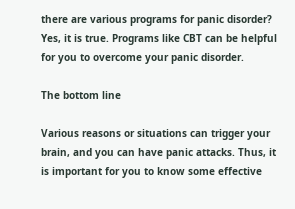there are various programs for panic disorder? Yes, it is true. Programs like CBT can be helpful for you to overcome your panic disorder.

The bottom line

Various reasons or situations can trigger your brain, and you can have panic attacks. Thus, it is important for you to know some effective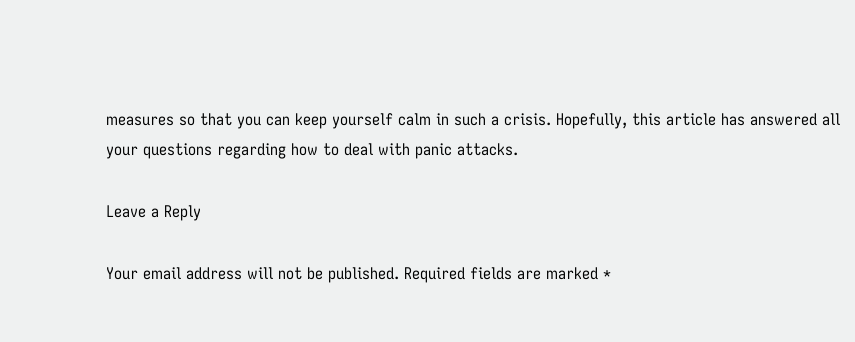measures so that you can keep yourself calm in such a crisis. Hopefully, this article has answered all your questions regarding how to deal with panic attacks.

Leave a Reply

Your email address will not be published. Required fields are marked *